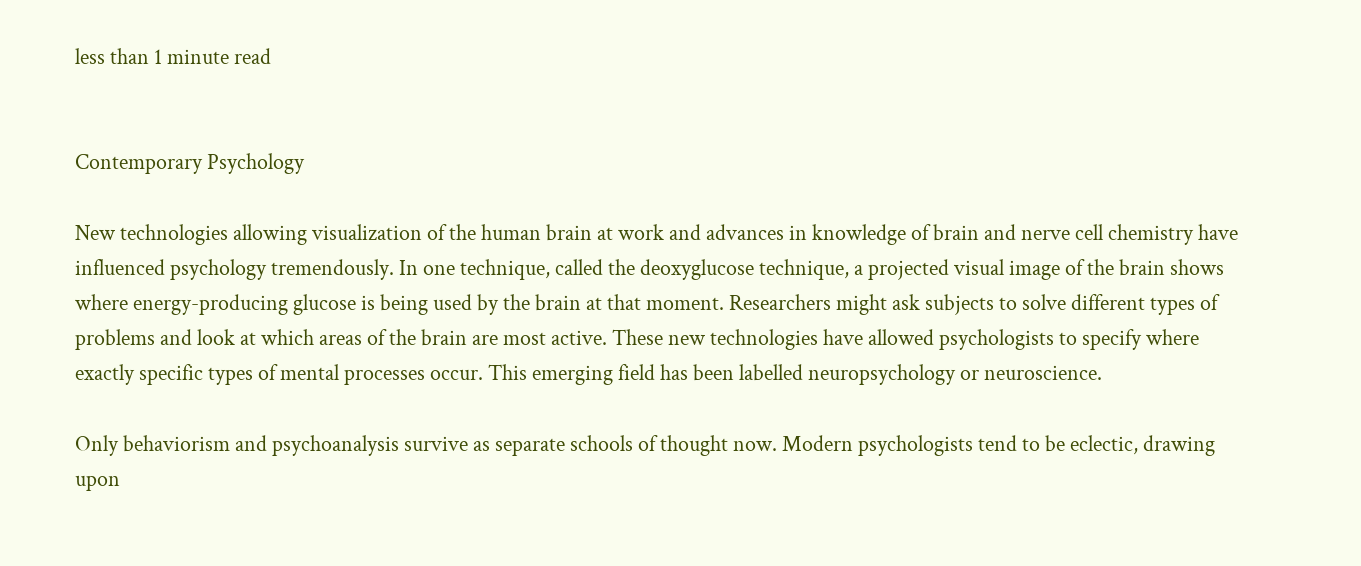less than 1 minute read


Contemporary Psychology

New technologies allowing visualization of the human brain at work and advances in knowledge of brain and nerve cell chemistry have influenced psychology tremendously. In one technique, called the deoxyglucose technique, a projected visual image of the brain shows where energy-producing glucose is being used by the brain at that moment. Researchers might ask subjects to solve different types of problems and look at which areas of the brain are most active. These new technologies have allowed psychologists to specify where exactly specific types of mental processes occur. This emerging field has been labelled neuropsychology or neuroscience.

Only behaviorism and psychoanalysis survive as separate schools of thought now. Modern psychologists tend to be eclectic, drawing upon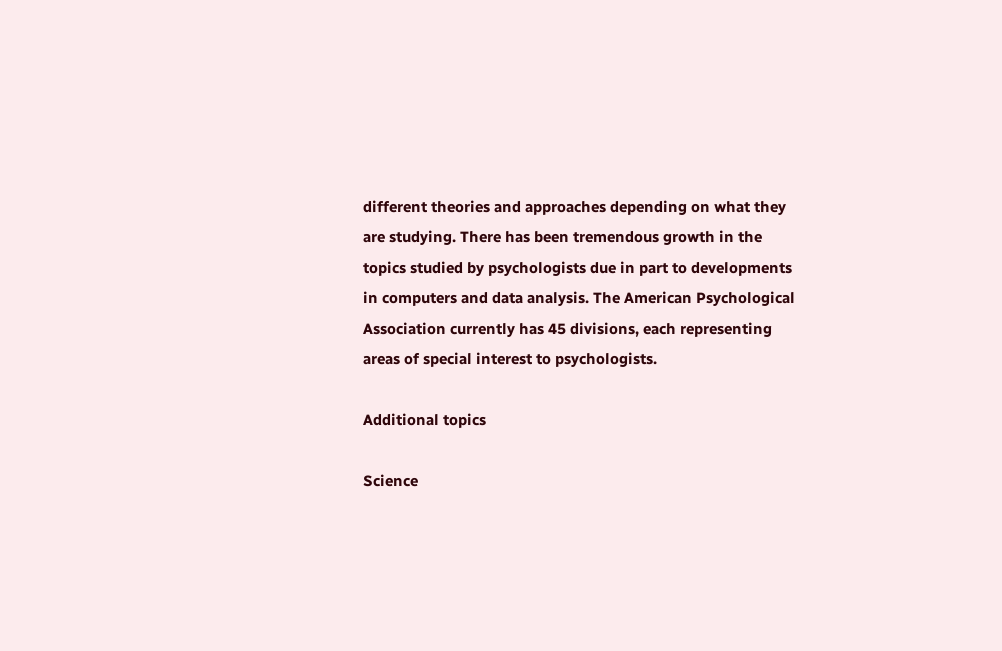different theories and approaches depending on what they are studying. There has been tremendous growth in the topics studied by psychologists due in part to developments in computers and data analysis. The American Psychological Association currently has 45 divisions, each representing areas of special interest to psychologists.

Additional topics

Science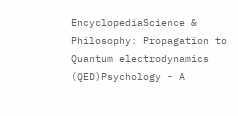EncyclopediaScience & Philosophy: Propagation to Quantum electrodynamics (QED)Psychology - A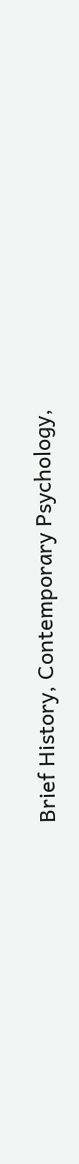Brief History, Contemporary Psychology,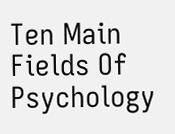Ten Main Fields Of Psychology